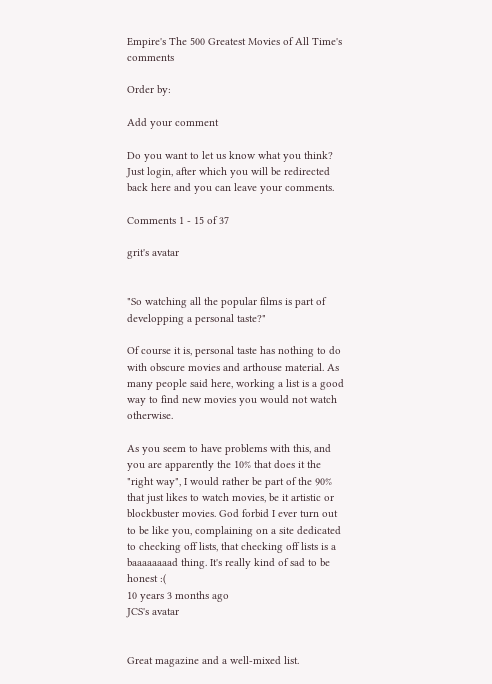Empire's The 500 Greatest Movies of All Time's comments

Order by:

Add your comment

Do you want to let us know what you think? Just login, after which you will be redirected back here and you can leave your comments.

Comments 1 - 15 of 37

grit's avatar


"So watching all the popular films is part of developping a personal taste?"

Of course it is, personal taste has nothing to do with obscure movies and arthouse material. As many people said here, working a list is a good way to find new movies you would not watch otherwise.

As you seem to have problems with this, and you are apparently the 10% that does it the "right way", I would rather be part of the 90% that just likes to watch movies, be it artistic or blockbuster movies. God forbid I ever turn out to be like you, complaining on a site dedicated to checking off lists, that checking off lists is a baaaaaaaad thing. It's really kind of sad to be honest :(
10 years 3 months ago
JCS's avatar


Great magazine and a well-mixed list.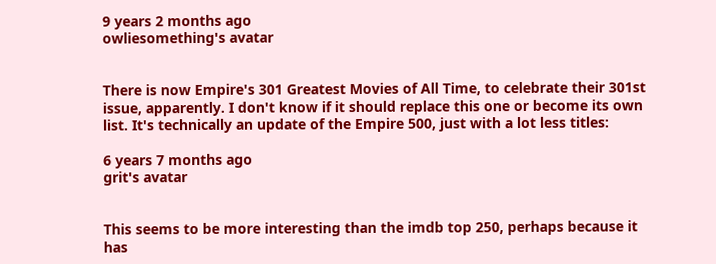9 years 2 months ago
owliesomething's avatar


There is now Empire's 301 Greatest Movies of All Time, to celebrate their 301st issue, apparently. I don't know if it should replace this one or become its own list. It's technically an update of the Empire 500, just with a lot less titles:

6 years 7 months ago
grit's avatar


This seems to be more interesting than the imdb top 250, perhaps because it has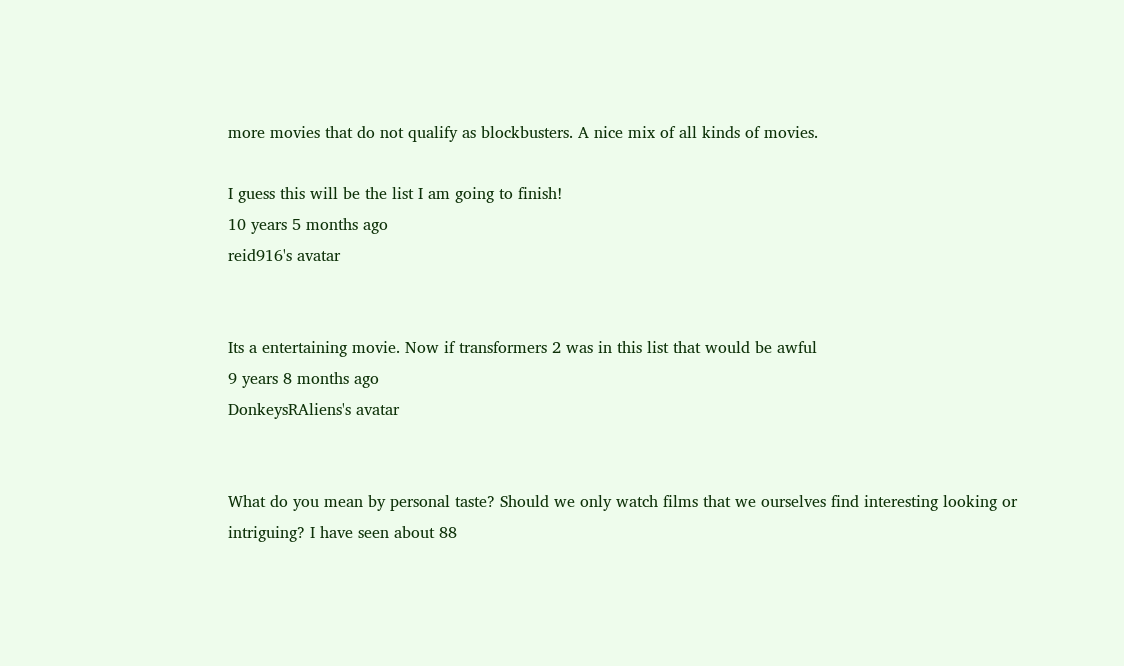more movies that do not qualify as blockbusters. A nice mix of all kinds of movies.

I guess this will be the list I am going to finish!
10 years 5 months ago
reid916's avatar


Its a entertaining movie. Now if transformers 2 was in this list that would be awful
9 years 8 months ago
DonkeysRAliens's avatar


What do you mean by personal taste? Should we only watch films that we ourselves find interesting looking or intriguing? I have seen about 88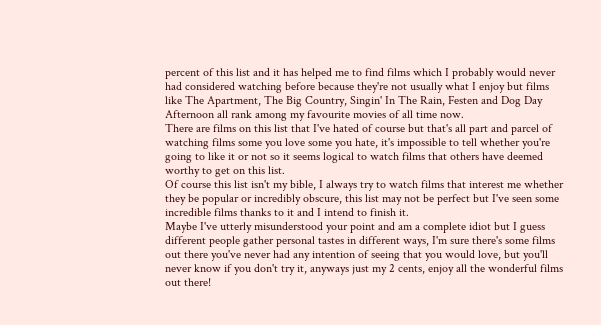percent of this list and it has helped me to find films which I probably would never had considered watching before because they're not usually what I enjoy but films like The Apartment, The Big Country, Singin' In The Rain, Festen and Dog Day Afternoon all rank among my favourite movies of all time now.
There are films on this list that I've hated of course but that's all part and parcel of watching films some you love some you hate, it's impossible to tell whether you're going to like it or not so it seems logical to watch films that others have deemed worthy to get on this list.
Of course this list isn't my bible, I always try to watch films that interest me whether they be popular or incredibly obscure, this list may not be perfect but I've seen some incredible films thanks to it and I intend to finish it.
Maybe I've utterly misunderstood your point and am a complete idiot but I guess different people gather personal tastes in different ways, I'm sure there's some films out there you've never had any intention of seeing that you would love, but you'll never know if you don't try it, anyways just my 2 cents, enjoy all the wonderful films out there!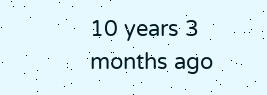10 years 3 months ago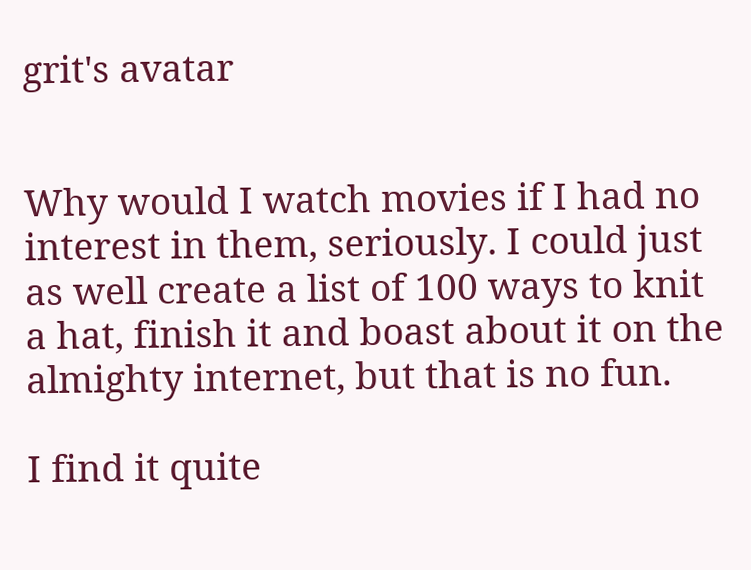grit's avatar


Why would I watch movies if I had no interest in them, seriously. I could just as well create a list of 100 ways to knit a hat, finish it and boast about it on the almighty internet, but that is no fun.

I find it quite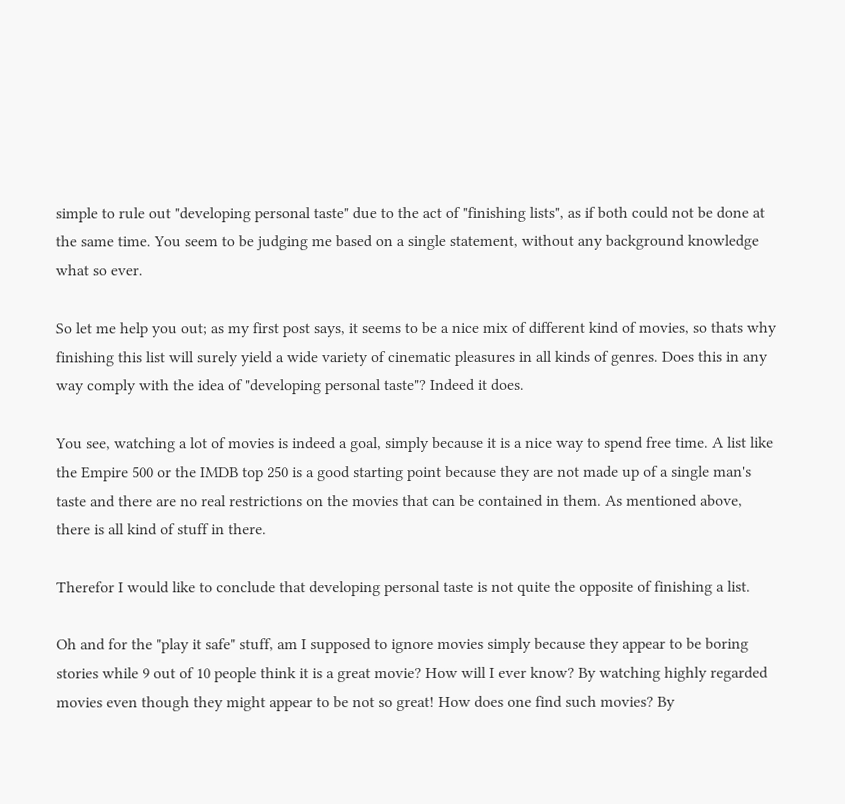simple to rule out "developing personal taste" due to the act of "finishing lists", as if both could not be done at the same time. You seem to be judging me based on a single statement, without any background knowledge what so ever.

So let me help you out; as my first post says, it seems to be a nice mix of different kind of movies, so thats why finishing this list will surely yield a wide variety of cinematic pleasures in all kinds of genres. Does this in any way comply with the idea of "developing personal taste"? Indeed it does.

You see, watching a lot of movies is indeed a goal, simply because it is a nice way to spend free time. A list like the Empire 500 or the IMDB top 250 is a good starting point because they are not made up of a single man's taste and there are no real restrictions on the movies that can be contained in them. As mentioned above, there is all kind of stuff in there.

Therefor I would like to conclude that developing personal taste is not quite the opposite of finishing a list.

Oh and for the "play it safe" stuff, am I supposed to ignore movies simply because they appear to be boring stories while 9 out of 10 people think it is a great movie? How will I ever know? By watching highly regarded movies even though they might appear to be not so great! How does one find such movies? By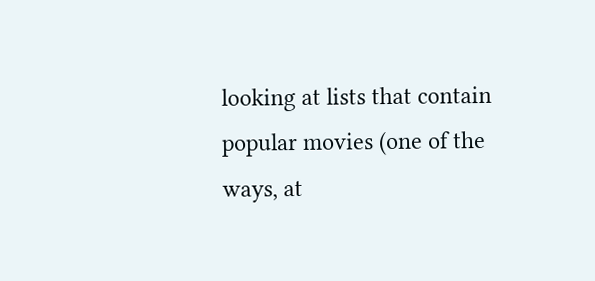looking at lists that contain popular movies (one of the ways, at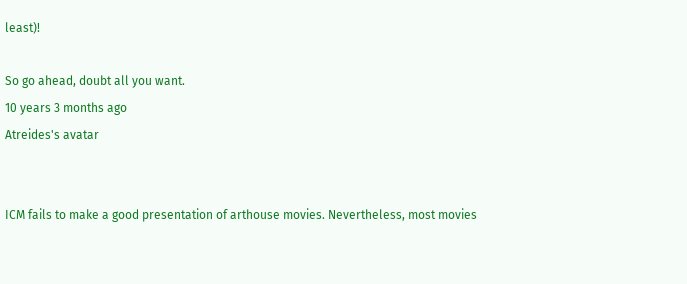least)!

So go ahead, doubt all you want.
10 years 3 months ago
Atreides's avatar


ICM fails to make a good presentation of arthouse movies. Nevertheless, most movies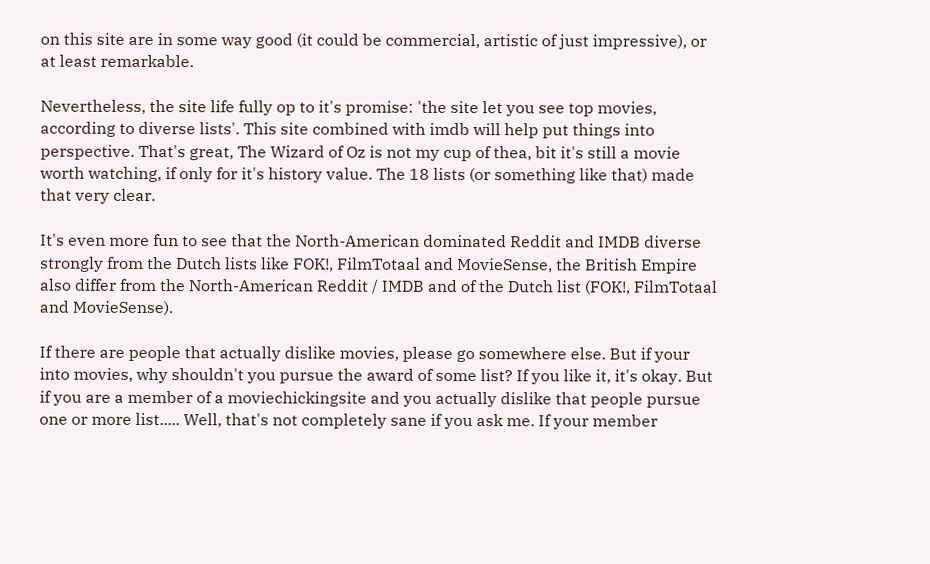on this site are in some way good (it could be commercial, artistic of just impressive), or at least remarkable.

Nevertheless, the site life fully op to it's promise: 'the site let you see top movies, according to diverse lists'. This site combined with imdb will help put things into perspective. That's great, The Wizard of Oz is not my cup of thea, bit it's still a movie worth watching, if only for it's history value. The 18 lists (or something like that) made that very clear.

It's even more fun to see that the North-American dominated Reddit and IMDB diverse strongly from the Dutch lists like FOK!, FilmTotaal and MovieSense, the British Empire also differ from the North-American Reddit / IMDB and of the Dutch list (FOK!, FilmTotaal and MovieSense).

If there are people that actually dislike movies, please go somewhere else. But if your into movies, why shouldn't you pursue the award of some list? If you like it, it's okay. But if you are a member of a moviechickingsite and you actually dislike that people pursue one or more list..... Well, that's not completely sane if you ask me. If your member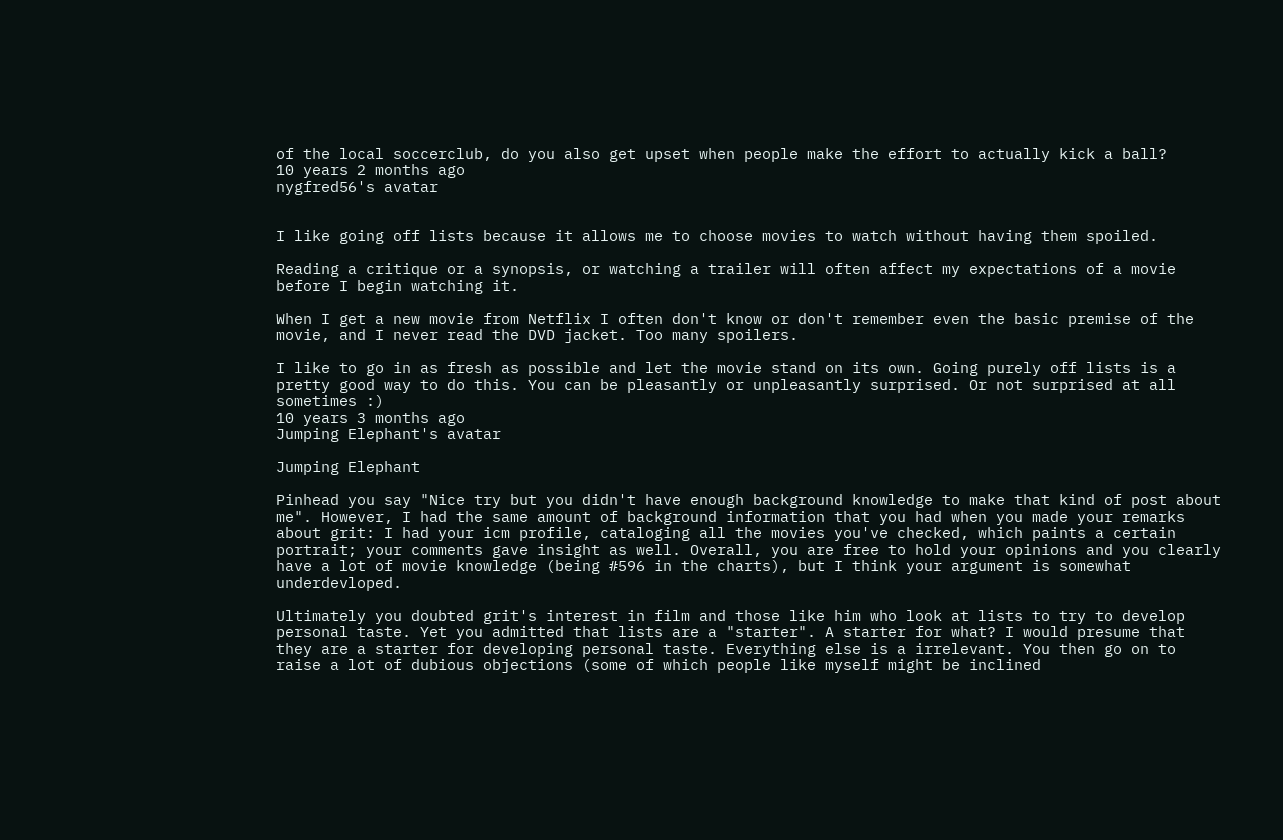of the local soccerclub, do you also get upset when people make the effort to actually kick a ball?
10 years 2 months ago
nygfred56's avatar


I like going off lists because it allows me to choose movies to watch without having them spoiled.

Reading a critique or a synopsis, or watching a trailer will often affect my expectations of a movie before I begin watching it.

When I get a new movie from Netflix I often don't know or don't remember even the basic premise of the movie, and I never read the DVD jacket. Too many spoilers.

I like to go in as fresh as possible and let the movie stand on its own. Going purely off lists is a pretty good way to do this. You can be pleasantly or unpleasantly surprised. Or not surprised at all sometimes :)
10 years 3 months ago
Jumping Elephant's avatar

Jumping Elephant

Pinhead you say "Nice try but you didn't have enough background knowledge to make that kind of post about me". However, I had the same amount of background information that you had when you made your remarks about grit: I had your icm profile, cataloging all the movies you've checked, which paints a certain portrait; your comments gave insight as well. Overall, you are free to hold your opinions and you clearly have a lot of movie knowledge (being #596 in the charts), but I think your argument is somewhat underdevloped.

Ultimately you doubted grit's interest in film and those like him who look at lists to try to develop personal taste. Yet you admitted that lists are a "starter". A starter for what? I would presume that they are a starter for developing personal taste. Everything else is a irrelevant. You then go on to raise a lot of dubious objections (some of which people like myself might be inclined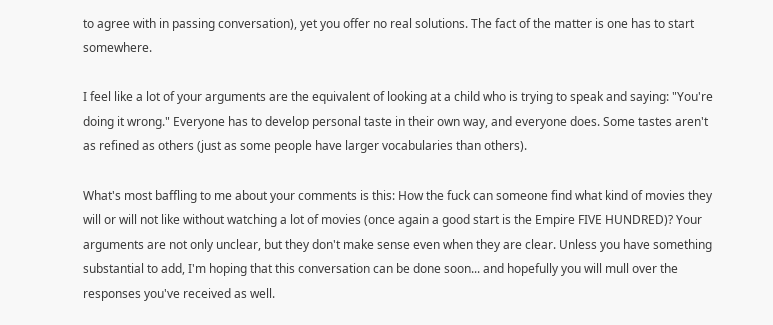to agree with in passing conversation), yet you offer no real solutions. The fact of the matter is one has to start somewhere.

I feel like a lot of your arguments are the equivalent of looking at a child who is trying to speak and saying: "You're doing it wrong." Everyone has to develop personal taste in their own way, and everyone does. Some tastes aren't as refined as others (just as some people have larger vocabularies than others).

What's most baffling to me about your comments is this: How the fuck can someone find what kind of movies they will or will not like without watching a lot of movies (once again a good start is the Empire FIVE HUNDRED)? Your arguments are not only unclear, but they don't make sense even when they are clear. Unless you have something substantial to add, I'm hoping that this conversation can be done soon... and hopefully you will mull over the responses you've received as well.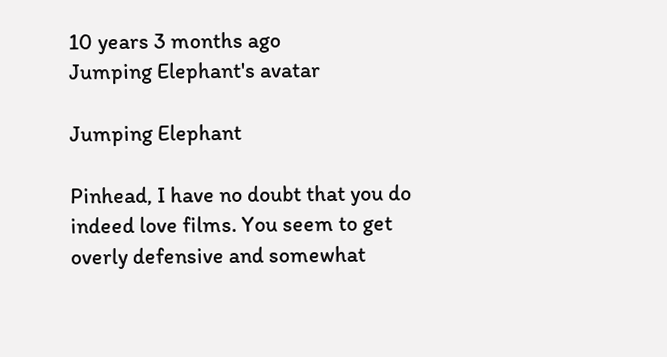10 years 3 months ago
Jumping Elephant's avatar

Jumping Elephant

Pinhead, I have no doubt that you do indeed love films. You seem to get overly defensive and somewhat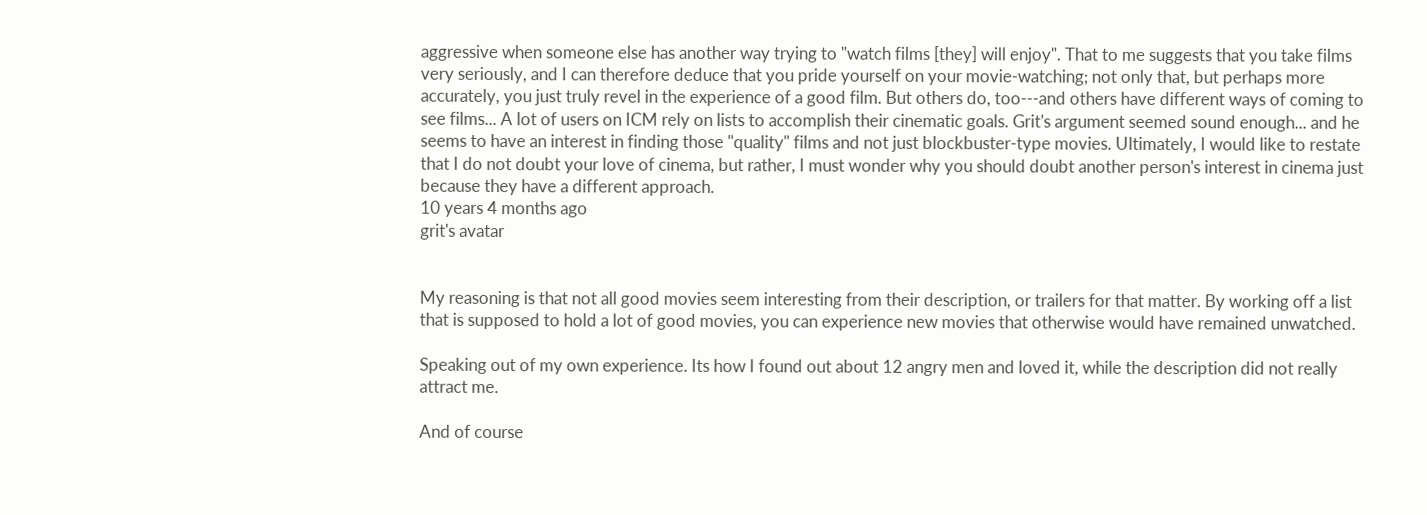aggressive when someone else has another way trying to "watch films [they] will enjoy". That to me suggests that you take films very seriously, and I can therefore deduce that you pride yourself on your movie-watching; not only that, but perhaps more accurately, you just truly revel in the experience of a good film. But others do, too---and others have different ways of coming to see films... A lot of users on ICM rely on lists to accomplish their cinematic goals. Grit's argument seemed sound enough... and he seems to have an interest in finding those "quality" films and not just blockbuster-type movies. Ultimately, I would like to restate that I do not doubt your love of cinema, but rather, I must wonder why you should doubt another person's interest in cinema just because they have a different approach.
10 years 4 months ago
grit's avatar


My reasoning is that not all good movies seem interesting from their description, or trailers for that matter. By working off a list that is supposed to hold a lot of good movies, you can experience new movies that otherwise would have remained unwatched.

Speaking out of my own experience. Its how I found out about 12 angry men and loved it, while the description did not really attract me.

And of course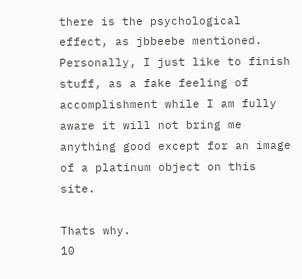there is the psychological effect, as jbbeebe mentioned. Personally, I just like to finish stuff, as a fake feeling of accomplishment while I am fully aware it will not bring me anything good except for an image of a platinum object on this site.

Thats why.
10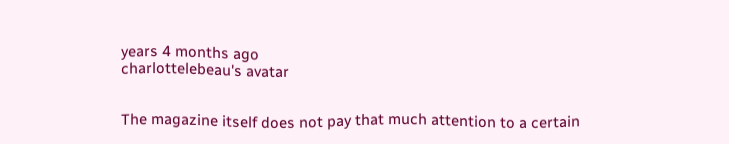years 4 months ago
charlottelebeau's avatar


The magazine itself does not pay that much attention to a certain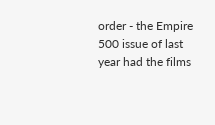order - the Empire 500 issue of last year had the films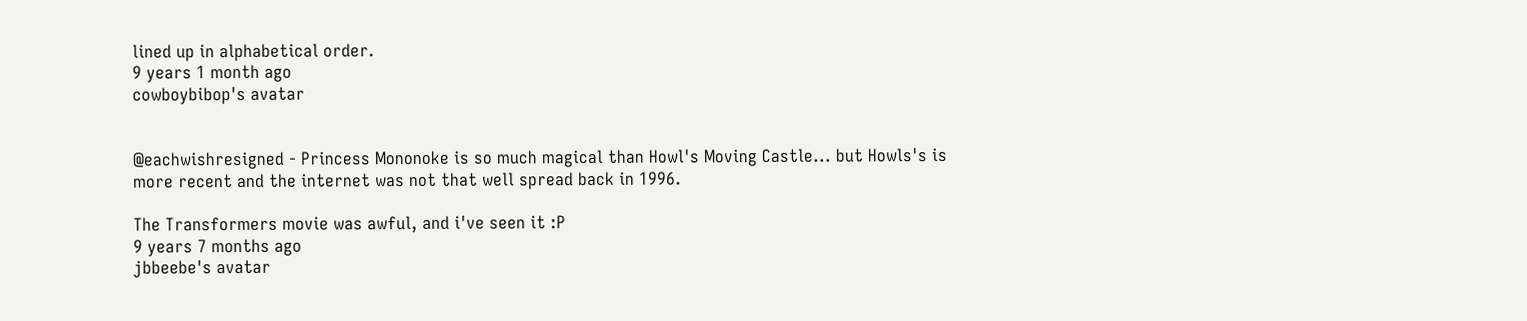lined up in alphabetical order.
9 years 1 month ago
cowboybibop's avatar


@eachwishresigned - Princess Mononoke is so much magical than Howl's Moving Castle... but Howls's is more recent and the internet was not that well spread back in 1996.

The Transformers movie was awful, and i've seen it :P
9 years 7 months ago
jbbeebe's avatar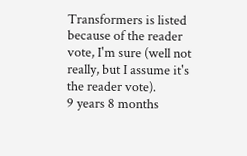Transformers is listed because of the reader vote, I'm sure (well not really, but I assume it's the reader vote).
9 years 8 months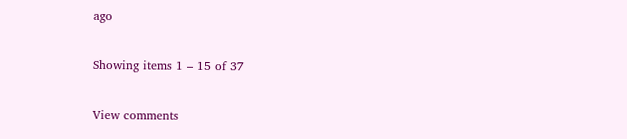ago

Showing items 1 – 15 of 37

View comments